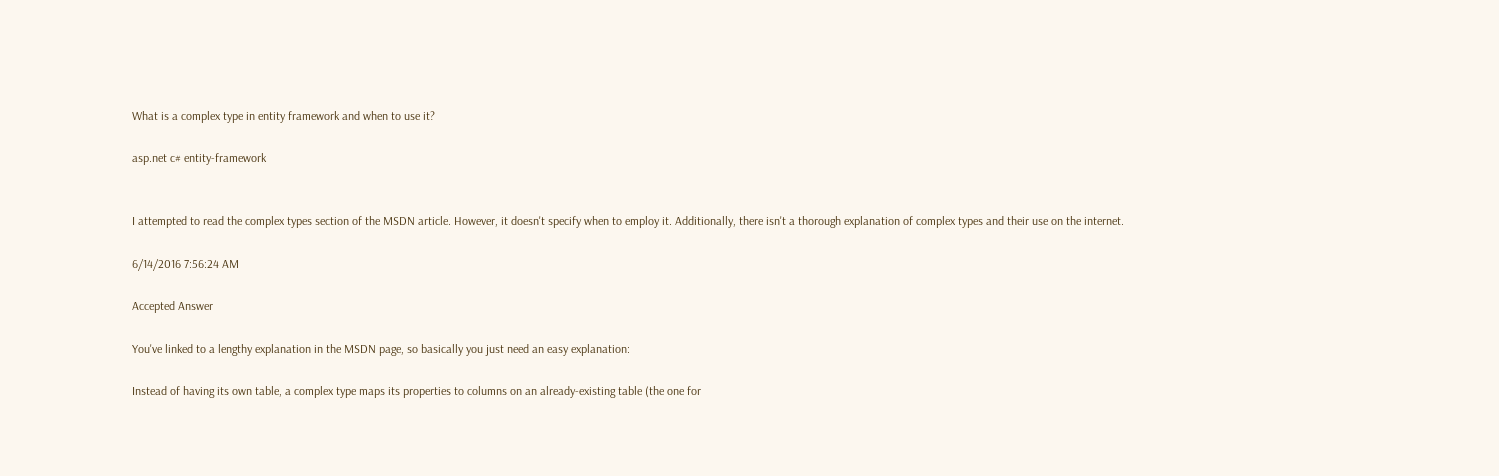What is a complex type in entity framework and when to use it?

asp.net c# entity-framework


I attempted to read the complex types section of the MSDN article. However, it doesn't specify when to employ it. Additionally, there isn't a thorough explanation of complex types and their use on the internet.

6/14/2016 7:56:24 AM

Accepted Answer

You've linked to a lengthy explanation in the MSDN page, so basically you just need an easy explanation:

Instead of having its own table, a complex type maps its properties to columns on an already-existing table (the one for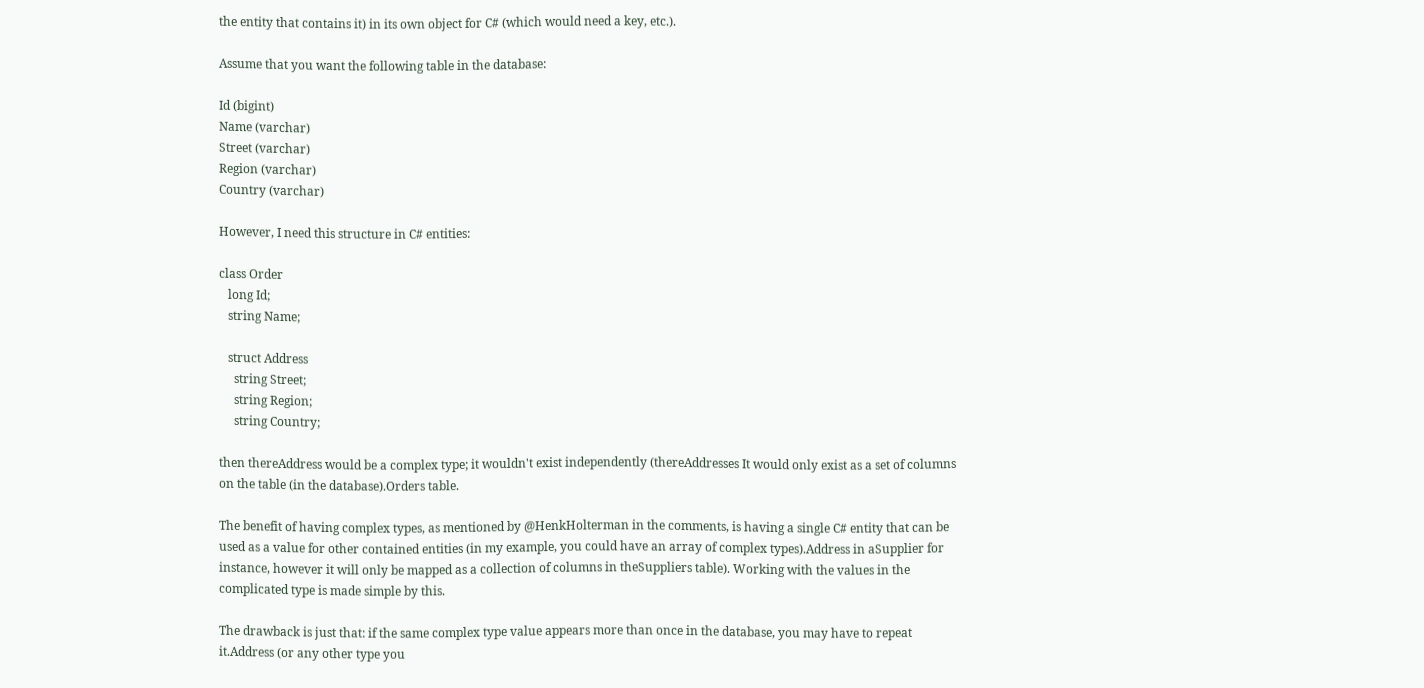the entity that contains it) in its own object for C# (which would need a key, etc.).

Assume that you want the following table in the database:

Id (bigint)
Name (varchar)
Street (varchar)
Region (varchar)
Country (varchar)

However, I need this structure in C# entities:

class Order
   long Id;
   string Name;

   struct Address
     string Street;
     string Region;
     string Country;

then thereAddress would be a complex type; it wouldn't exist independently (thereAddresses It would only exist as a set of columns on the table (in the database).Orders table.

The benefit of having complex types, as mentioned by @HenkHolterman in the comments, is having a single C# entity that can be used as a value for other contained entities (in my example, you could have an array of complex types).Address in aSupplier for instance, however it will only be mapped as a collection of columns in theSuppliers table). Working with the values in the complicated type is made simple by this.

The drawback is just that: if the same complex type value appears more than once in the database, you may have to repeat it.Address (or any other type you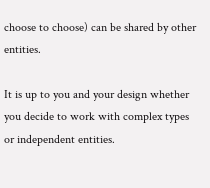choose to choose) can be shared by other entities.

It is up to you and your design whether you decide to work with complex types or independent entities.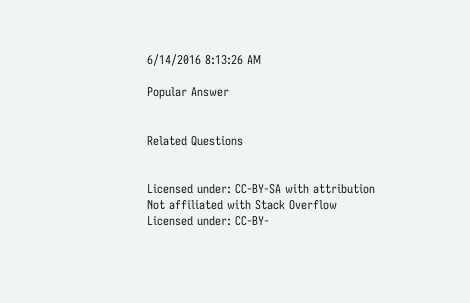6/14/2016 8:13:26 AM

Popular Answer


Related Questions


Licensed under: CC-BY-SA with attribution
Not affiliated with Stack Overflow
Licensed under: CC-BY-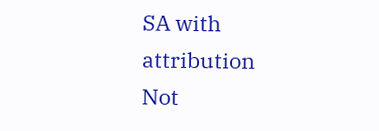SA with attribution
Not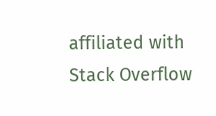affiliated with Stack Overflow